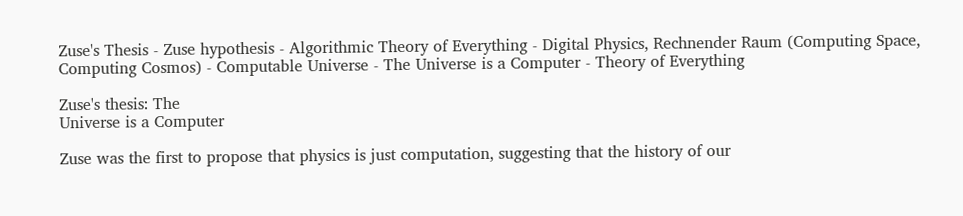Zuse's Thesis - Zuse hypothesis - Algorithmic Theory of Everything - Digital Physics, Rechnender Raum (Computing Space, Computing Cosmos) - Computable Universe - The Universe is a Computer - Theory of Everything

Zuse's thesis: The
Universe is a Computer

Zuse was the first to propose that physics is just computation, suggesting that the history of our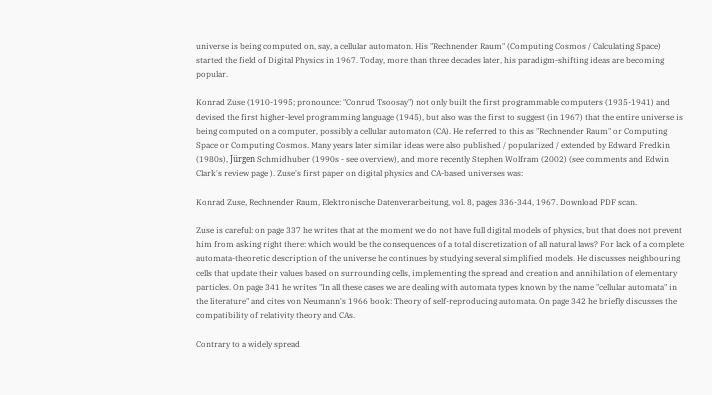universe is being computed on, say, a cellular automaton. His "Rechnender Raum" (Computing Cosmos / Calculating Space) started the field of Digital Physics in 1967. Today, more than three decades later, his paradigm-shifting ideas are becoming popular.

Konrad Zuse (1910-1995; pronounce: "Conrud Tsoosay") not only built the first programmable computers (1935-1941) and devised the first higher-level programming language (1945), but also was the first to suggest (in 1967) that the entire universe is being computed on a computer, possibly a cellular automaton (CA). He referred to this as "Rechnender Raum" or Computing Space or Computing Cosmos. Many years later similar ideas were also published / popularized / extended by Edward Fredkin (1980s), Jürgen Schmidhuber (1990s - see overview), and more recently Stephen Wolfram (2002) (see comments and Edwin Clark's review page ). Zuse's first paper on digital physics and CA-based universes was:

Konrad Zuse, Rechnender Raum, Elektronische Datenverarbeitung, vol. 8, pages 336-344, 1967. Download PDF scan.

Zuse is careful: on page 337 he writes that at the moment we do not have full digital models of physics, but that does not prevent him from asking right there: which would be the consequences of a total discretization of all natural laws? For lack of a complete automata-theoretic description of the universe he continues by studying several simplified models. He discusses neighbouring cells that update their values based on surrounding cells, implementing the spread and creation and annihilation of elementary particles. On page 341 he writes "In all these cases we are dealing with automata types known by the name "cellular automata" in the literature" and cites von Neumann's 1966 book: Theory of self-reproducing automata. On page 342 he briefly discusses the compatibility of relativity theory and CAs.

Contrary to a widely spread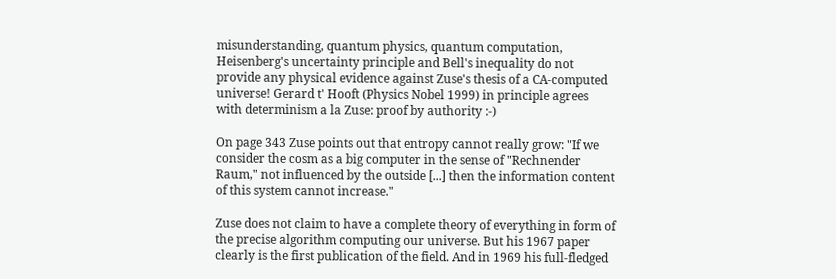misunderstanding, quantum physics, quantum computation, Heisenberg's uncertainty principle and Bell's inequality do not provide any physical evidence against Zuse's thesis of a CA-computed universe! Gerard t' Hooft (Physics Nobel 1999) in principle agrees with determinism a la Zuse: proof by authority :-)

On page 343 Zuse points out that entropy cannot really grow: "If we consider the cosm as a big computer in the sense of "Rechnender Raum," not influenced by the outside [...] then the information content of this system cannot increase."

Zuse does not claim to have a complete theory of everything in form of the precise algorithm computing our universe. But his 1967 paper clearly is the first publication of the field. And in 1969 his full-fledged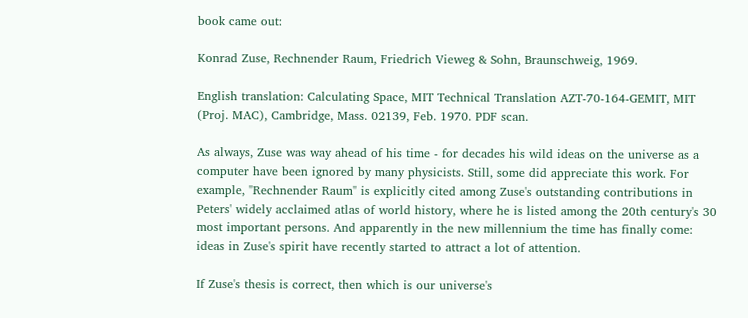book came out:

Konrad Zuse, Rechnender Raum, Friedrich Vieweg & Sohn, Braunschweig, 1969.

English translation: Calculating Space, MIT Technical Translation AZT-70-164-GEMIT, MIT (Proj. MAC), Cambridge, Mass. 02139, Feb. 1970. PDF scan.

As always, Zuse was way ahead of his time - for decades his wild ideas on the universe as a computer have been ignored by many physicists. Still, some did appreciate this work. For example, "Rechnender Raum" is explicitly cited among Zuse's outstanding contributions in Peters' widely acclaimed atlas of world history, where he is listed among the 20th century's 30 most important persons. And apparently in the new millennium the time has finally come: ideas in Zuse's spirit have recently started to attract a lot of attention.

If Zuse's thesis is correct, then which is our universe's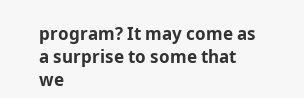program? It may come as a surprise to some that we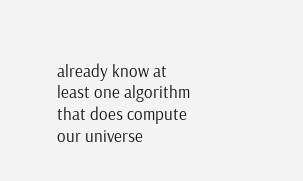already know at least one algorithm that does compute our universe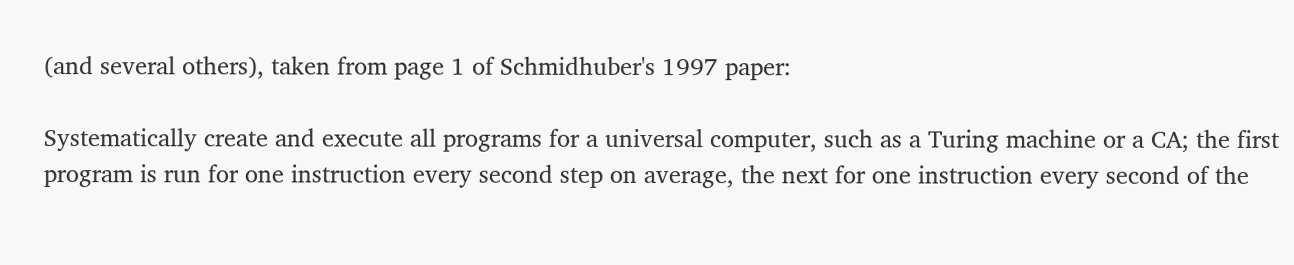(and several others), taken from page 1 of Schmidhuber's 1997 paper:

Systematically create and execute all programs for a universal computer, such as a Turing machine or a CA; the first program is run for one instruction every second step on average, the next for one instruction every second of the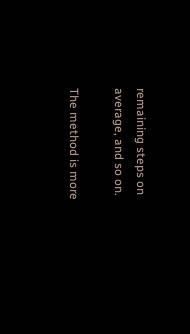remaining steps on average, and so on.

The method is more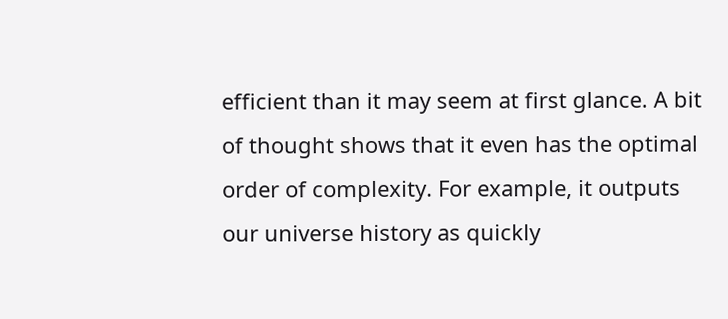efficient than it may seem at first glance. A bit of thought shows that it even has the optimal order of complexity. For example, it outputs our universe history as quickly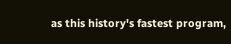as this history's fastest program,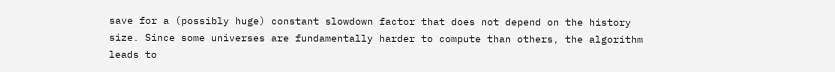save for a (possibly huge) constant slowdown factor that does not depend on the history size. Since some universes are fundamentally harder to compute than others, the algorithm leads to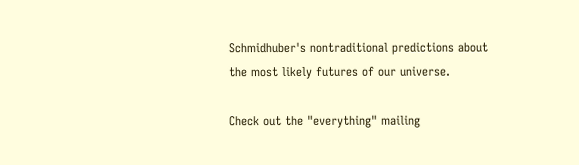Schmidhuber's nontraditional predictions about the most likely futures of our universe.

Check out the "everything" mailing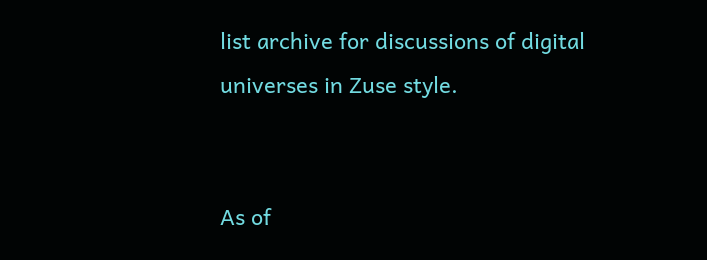list archive for discussions of digital universes in Zuse style.


As of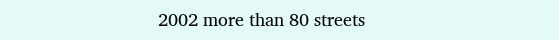2002 more than 80 streets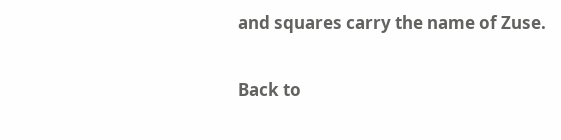and squares carry the name of Zuse.

Back to